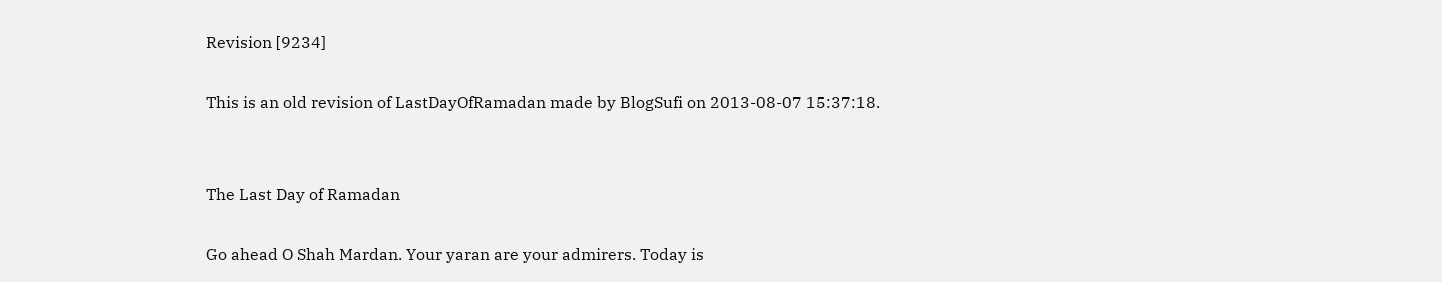Revision [9234]

This is an old revision of LastDayOfRamadan made by BlogSufi on 2013-08-07 15:37:18.


The Last Day of Ramadan

Go ahead O Shah Mardan. Your yaran are your admirers. Today is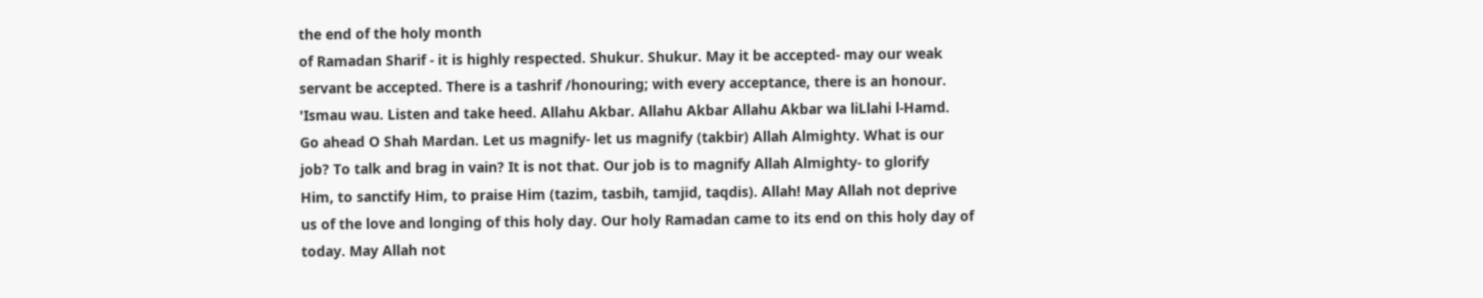the end of the holy month
of Ramadan Sharif - it is highly respected. Shukur. Shukur. May it be accepted- may our weak
servant be accepted. There is a tashrif /honouring; with every acceptance, there is an honour.
'Ismau wau. Listen and take heed. Allahu Akbar. Allahu Akbar Allahu Akbar wa liLlahi l-Hamd.
Go ahead O Shah Mardan. Let us magnify- let us magnify (takbir) Allah Almighty. What is our
job? To talk and brag in vain? It is not that. Our job is to magnify Allah Almighty- to glorify
Him, to sanctify Him, to praise Him (tazim, tasbih, tamjid, taqdis). Allah! May Allah not deprive
us of the love and longing of this holy day. Our holy Ramadan came to its end on this holy day of
today. May Allah not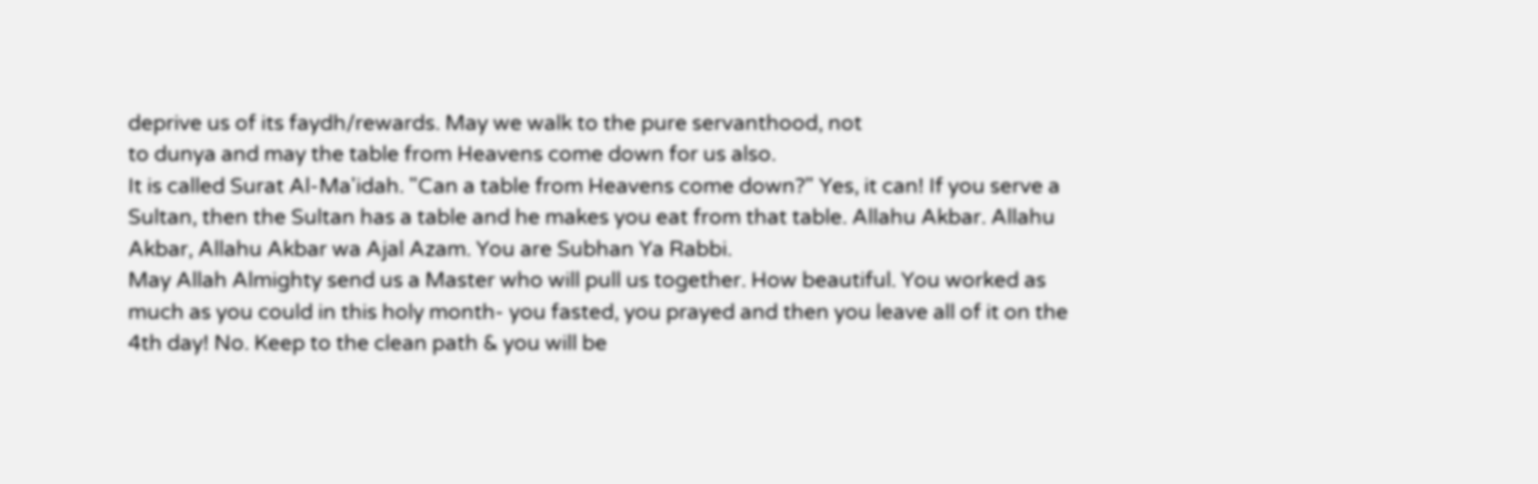deprive us of its faydh/rewards. May we walk to the pure servanthood, not
to dunya and may the table from Heavens come down for us also.
It is called Surat Al-Ma'idah. "Can a table from Heavens come down?" Yes, it can! If you serve a
Sultan, then the Sultan has a table and he makes you eat from that table. Allahu Akbar. Allahu
Akbar, Allahu Akbar wa Ajal Azam. You are Subhan Ya Rabbi.
May Allah Almighty send us a Master who will pull us together. How beautiful. You worked as
much as you could in this holy month- you fasted, you prayed and then you leave all of it on the
4th day! No. Keep to the clean path & you will be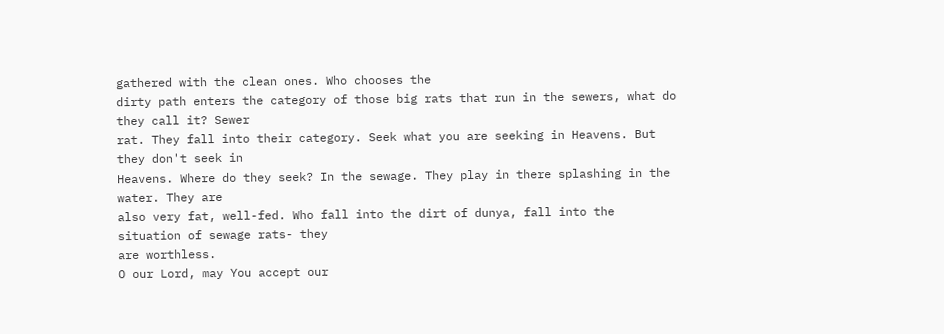gathered with the clean ones. Who chooses the
dirty path enters the category of those big rats that run in the sewers, what do they call it? Sewer
rat. They fall into their category. Seek what you are seeking in Heavens. But they don't seek in
Heavens. Where do they seek? In the sewage. They play in there splashing in the water. They are
also very fat, well-fed. Who fall into the dirt of dunya, fall into the situation of sewage rats- they
are worthless.
O our Lord, may You accept our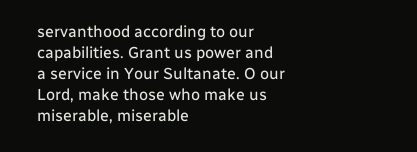servanthood according to our capabilities. Grant us power and
a service in Your Sultanate. O our Lord, make those who make us miserable, miserable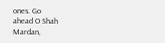ones. Go
ahead O Shah Mardan,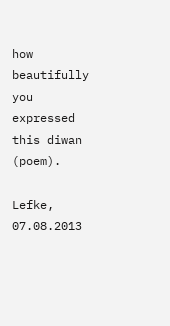how beautifully you expressed this diwan (poem).

Lefke, 07.08.2013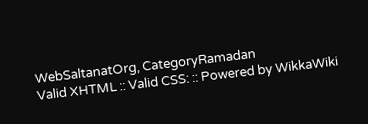WebSaltanatOrg, CategoryRamadan
Valid XHTML :: Valid CSS: :: Powered by WikkaWiki